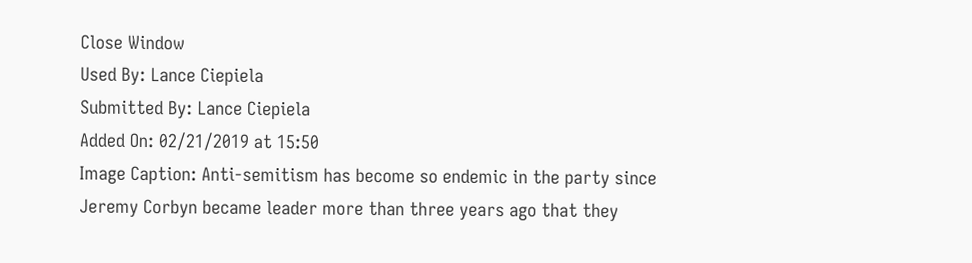Close Window
Used By: Lance Ciepiela
Submitted By: Lance Ciepiela
Added On: 02/21/2019 at 15:50
Image Caption: Anti-semitism has become so endemic in the party since Jeremy Corbyn became leader more than three years ago that they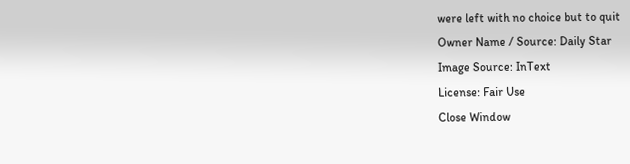were left with no choice but to quit
Owner Name / Source: Daily Star
Image Source: InText
License: Fair Use
Close Window